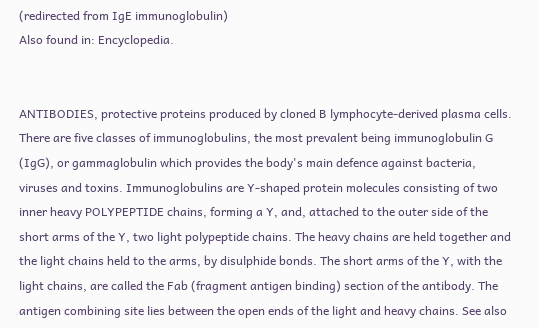(redirected from IgE immunoglobulin)
Also found in: Encyclopedia.


ANTIBODIES, protective proteins produced by cloned B lymphocyte-derived plasma cells. There are five classes of immunoglobulins, the most prevalent being immunoglobulin G (IgG), or gammaglobulin which provides the body's main defence against bacteria, viruses and toxins. Immunoglobulins are Y-shaped protein molecules consisting of two inner heavy POLYPEPTIDE chains, forming a Y, and, attached to the outer side of the short arms of the Y, two light polypeptide chains. The heavy chains are held together and the light chains held to the arms, by disulphide bonds. The short arms of the Y, with the light chains, are called the Fab (fragment antigen binding) section of the antibody. The antigen combining site lies between the open ends of the light and heavy chains. See also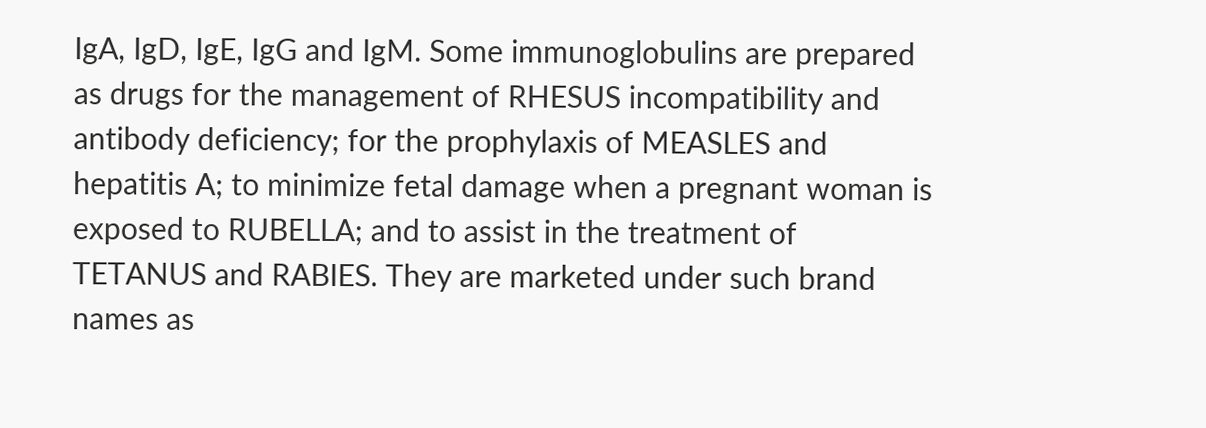IgA, IgD, IgE, IgG and IgM. Some immunoglobulins are prepared as drugs for the management of RHESUS incompatibility and antibody deficiency; for the prophylaxis of MEASLES and hepatitis A; to minimize fetal damage when a pregnant woman is exposed to RUBELLA; and to assist in the treatment of TETANUS and RABIES. They are marketed under such brand names as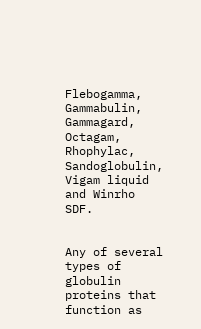Flebogamma, Gammabulin, Gammagard, Octagam, Rhophylac, Sandoglobulin, Vigam liquid and Winrho SDF.


Any of several types of globulin proteins that function as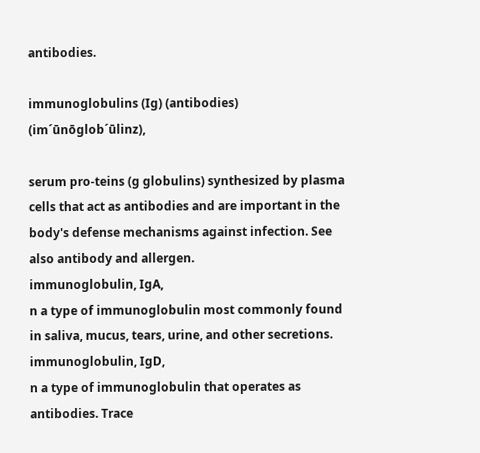antibodies.

immunoglobulins (Ig) (antibodies) (im´ūnōglob´ūlinz),

serum pro-teins (g globulins) synthesized by plasma cells that act as antibodies and are important in the body's defense mechanisms against infection. See also antibody and allergen.
immunoglobulin, IgA,
n a type of immunoglobulin most commonly found in saliva, mucus, tears, urine, and other secretions.
immunoglobulin, IgD,
n a type of immunoglobulin that operates as antibodies. Trace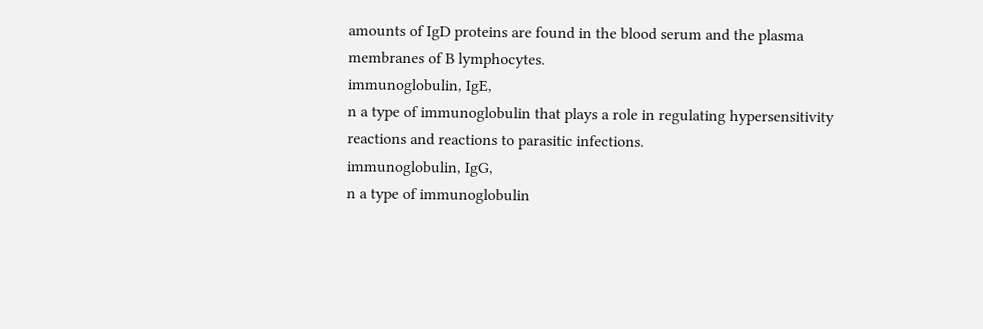amounts of IgD proteins are found in the blood serum and the plasma membranes of B lymphocytes.
immunoglobulin, IgE,
n a type of immunoglobulin that plays a role in regulating hypersensitivity reactions and reactions to parasitic infections.
immunoglobulin, IgG,
n a type of immunoglobulin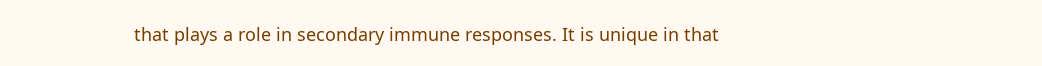that plays a role in secondary immune responses. It is unique in that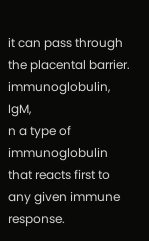it can pass through the placental barrier.
immunoglobulin, IgM,
n a type of immunoglobulin that reacts first to any given immune response.